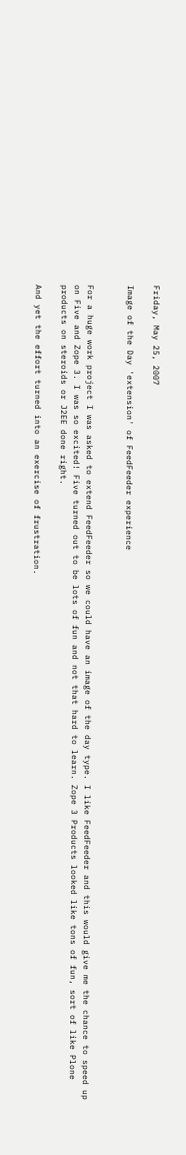Friday, May 25, 2007

Image of the Day 'extension' of FeedFeeder experience


For a huge work project I was asked to extend FeedFeeder so we could have an image of the day type. I like FeedFeeder and this would give me the chance to speed up on Five and Zope 3. I was so excited! Five turned out to be lots of fun and not that hard to learn. Zope 3 Products looked like tons of fun, sort of like Plone products on steroids or J2EE done right.

And yet the effort turned into an exercise of frustration.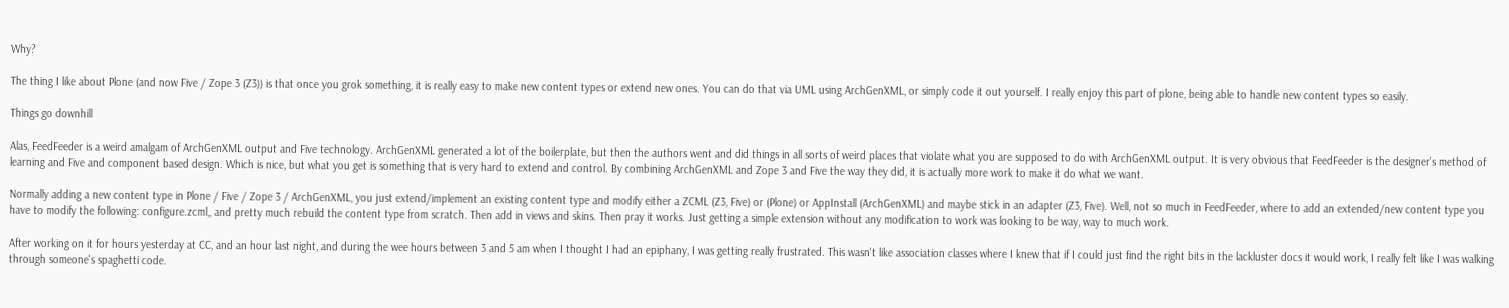Why?

The thing I like about Plone (and now Five / Zope 3 (Z3)) is that once you grok something, it is really easy to make new content types or extend new ones. You can do that via UML using ArchGenXML, or simply code it out yourself. I really enjoy this part of plone, being able to handle new content types so easily.

Things go downhill

Alas, FeedFeeder is a weird amalgam of ArchGenXML output and Five technology. ArchGenXML generated a lot of the boilerplate, but then the authors went and did things in all sorts of weird places that violate what you are supposed to do with ArchGenXML output. It is very obvious that FeedFeeder is the designer's method of learning and Five and component based design. Which is nice, but what you get is something that is very hard to extend and control. By combining ArchGenXML and Zope 3 and Five the way they did, it is actually more work to make it do what we want.

Normally adding a new content type in Plone / Five / Zope 3 / ArchGenXML, you just extend/implement an existing content type and modify either a ZCML (Z3, Five) or (Plone) or AppInstall (ArchGenXML) and maybe stick in an adapter (Z3, Five). Well, not so much in FeedFeeder, where to add an extended/new content type you have to modify the following: configure.zcml,, and pretty much rebuild the content type from scratch. Then add in views and skins. Then pray it works. Just getting a simple extension without any modification to work was looking to be way, way to much work.

After working on it for hours yesterday at CC, and an hour last night, and during the wee hours between 3 and 5 am when I thought I had an epiphany, I was getting really frustrated. This wasn't like association classes where I knew that if I could just find the right bits in the lackluster docs it would work, I really felt like I was walking through someone's spaghetti code.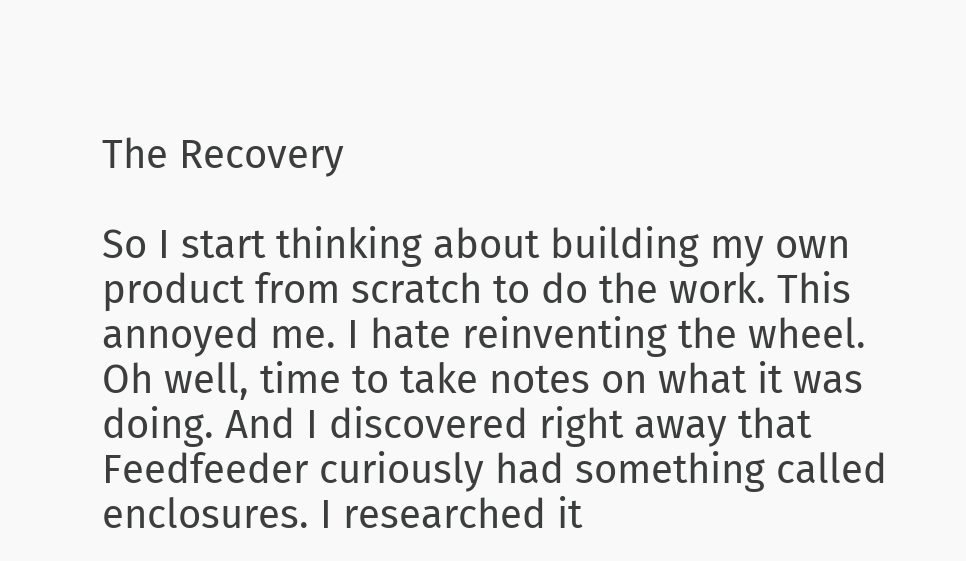The Recovery

So I start thinking about building my own product from scratch to do the work. This annoyed me. I hate reinventing the wheel. Oh well, time to take notes on what it was doing. And I discovered right away that Feedfeeder curiously had something called enclosures. I researched it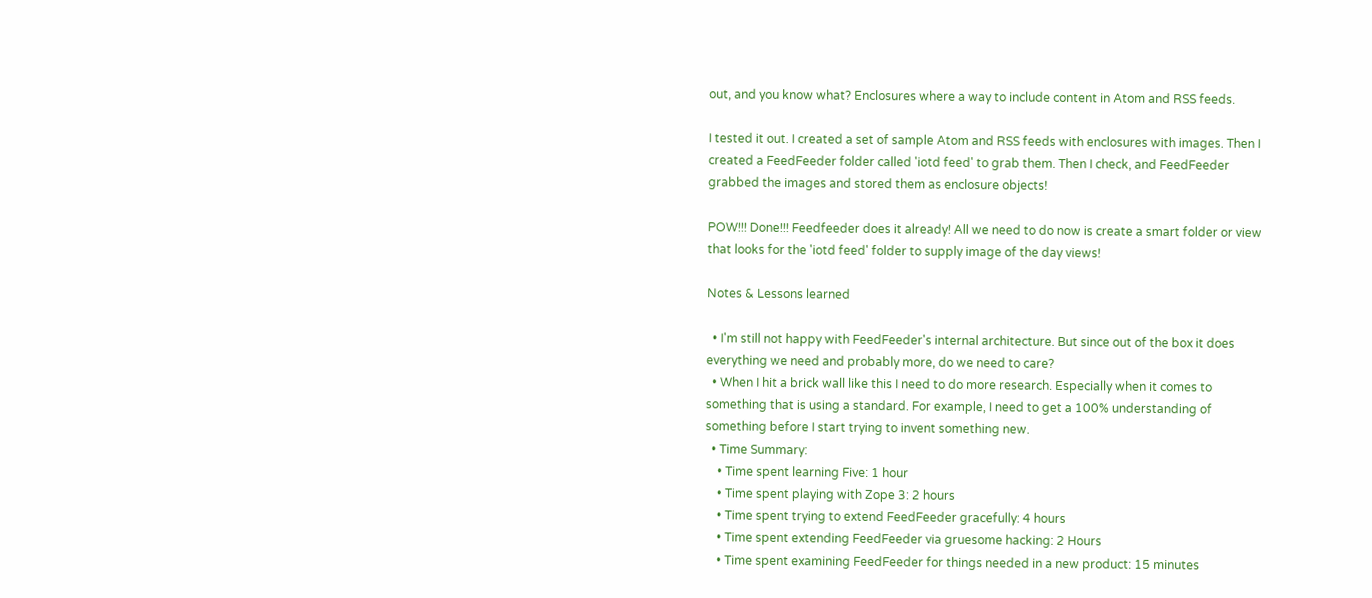out, and you know what? Enclosures where a way to include content in Atom and RSS feeds.

I tested it out. I created a set of sample Atom and RSS feeds with enclosures with images. Then I created a FeedFeeder folder called 'iotd feed' to grab them. Then I check, and FeedFeeder grabbed the images and stored them as enclosure objects!

POW!!! Done!!! Feedfeeder does it already! All we need to do now is create a smart folder or view that looks for the 'iotd feed' folder to supply image of the day views!

Notes & Lessons learned

  • I'm still not happy with FeedFeeder's internal architecture. But since out of the box it does everything we need and probably more, do we need to care?
  • When I hit a brick wall like this I need to do more research. Especially when it comes to something that is using a standard. For example, I need to get a 100% understanding of something before I start trying to invent something new.
  • Time Summary:
    • Time spent learning Five: 1 hour
    • Time spent playing with Zope 3: 2 hours
    • Time spent trying to extend FeedFeeder gracefully: 4 hours
    • Time spent extending FeedFeeder via gruesome hacking: 2 Hours
    • Time spent examining FeedFeeder for things needed in a new product: 15 minutes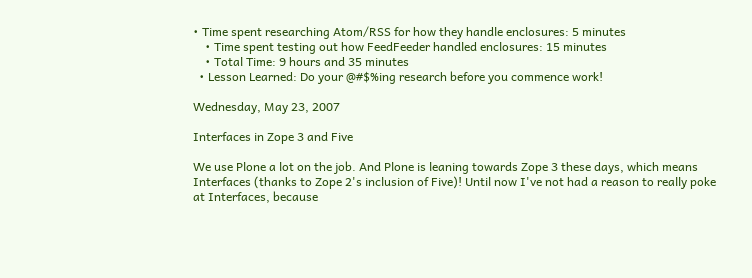• Time spent researching Atom/RSS for how they handle enclosures: 5 minutes
    • Time spent testing out how FeedFeeder handled enclosures: 15 minutes
    • Total Time: 9 hours and 35 minutes
  • Lesson Learned: Do your @#$%ing research before you commence work!

Wednesday, May 23, 2007

Interfaces in Zope 3 and Five

We use Plone a lot on the job. And Plone is leaning towards Zope 3 these days, which means Interfaces (thanks to Zope 2's inclusion of Five)! Until now I've not had a reason to really poke at Interfaces, because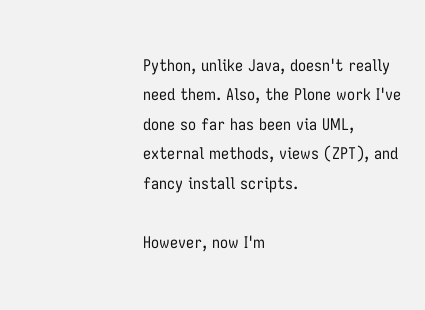Python, unlike Java, doesn't really need them. Also, the Plone work I've done so far has been via UML, external methods, views (ZPT), and fancy install scripts.

However, now I'm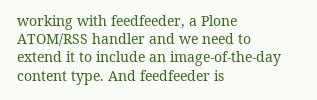working with feedfeeder, a Plone ATOM/RSS handler and we need to extend it to include an image-of-the-day content type. And feedfeeder is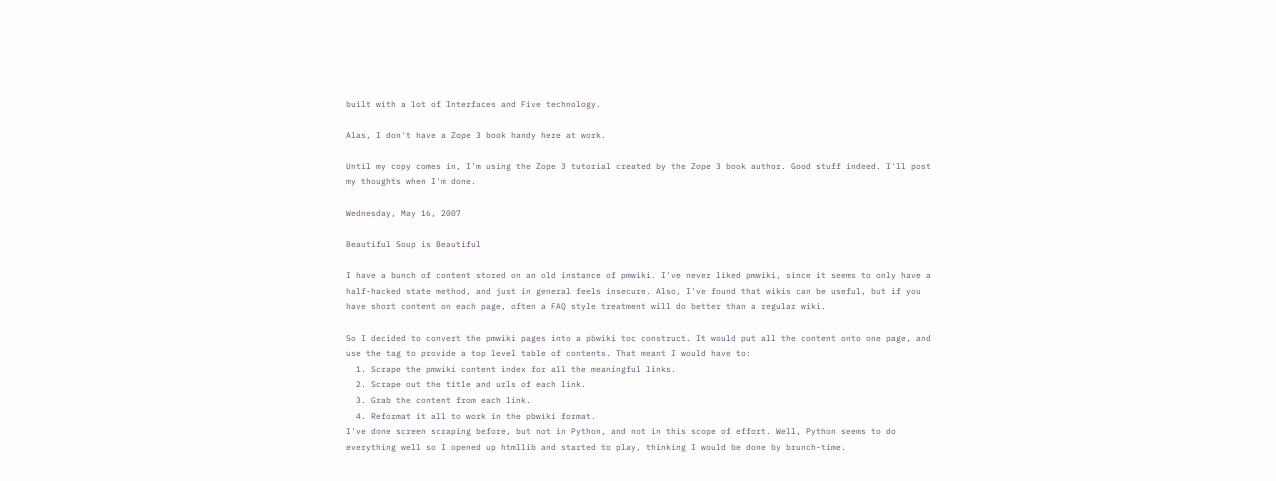built with a lot of Interfaces and Five technology.

Alas, I don't have a Zope 3 book handy here at work.

Until my copy comes in, I'm using the Zope 3 tutorial created by the Zope 3 book author. Good stuff indeed. I'll post my thoughts when I'm done.

Wednesday, May 16, 2007

Beautiful Soup is Beautiful

I have a bunch of content stored on an old instance of pmwiki. I've never liked pmwiki, since it seems to only have a half-hacked state method, and just in general feels insecure. Also, I've found that wikis can be useful, but if you have short content on each page, often a FAQ style treatment will do better than a regular wiki.

So I decided to convert the pmwiki pages into a pbwiki toc construct. It would put all the content onto one page, and use the tag to provide a top level table of contents. That meant I would have to:
  1. Scrape the pmwiki content index for all the meaningful links.
  2. Scrape out the title and urls of each link.
  3. Grab the content from each link.
  4. Reformat it all to work in the pbwiki format.
I've done screen scraping before, but not in Python, and not in this scope of effort. Well, Python seems to do everything well so I opened up htmllib and started to play, thinking I would be done by brunch-time.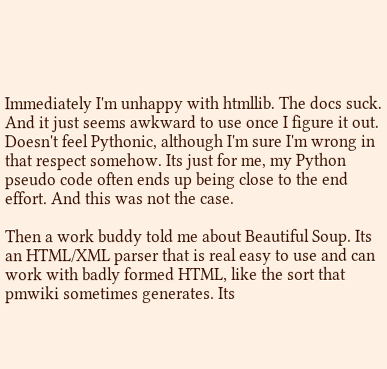Immediately I'm unhappy with htmllib. The docs suck. And it just seems awkward to use once I figure it out. Doesn't feel Pythonic, although I'm sure I'm wrong in that respect somehow. Its just for me, my Python pseudo code often ends up being close to the end effort. And this was not the case.

Then a work buddy told me about Beautiful Soup. Its an HTML/XML parser that is real easy to use and can work with badly formed HTML, like the sort that pmwiki sometimes generates. Its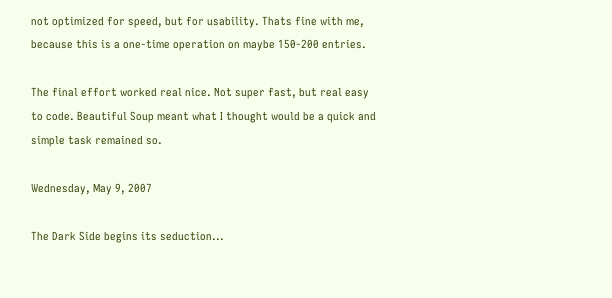not optimized for speed, but for usability. Thats fine with me, because this is a one-time operation on maybe 150-200 entries.

The final effort worked real nice. Not super fast, but real easy to code. Beautiful Soup meant what I thought would be a quick and simple task remained so.

Wednesday, May 9, 2007

The Dark Side begins its seduction...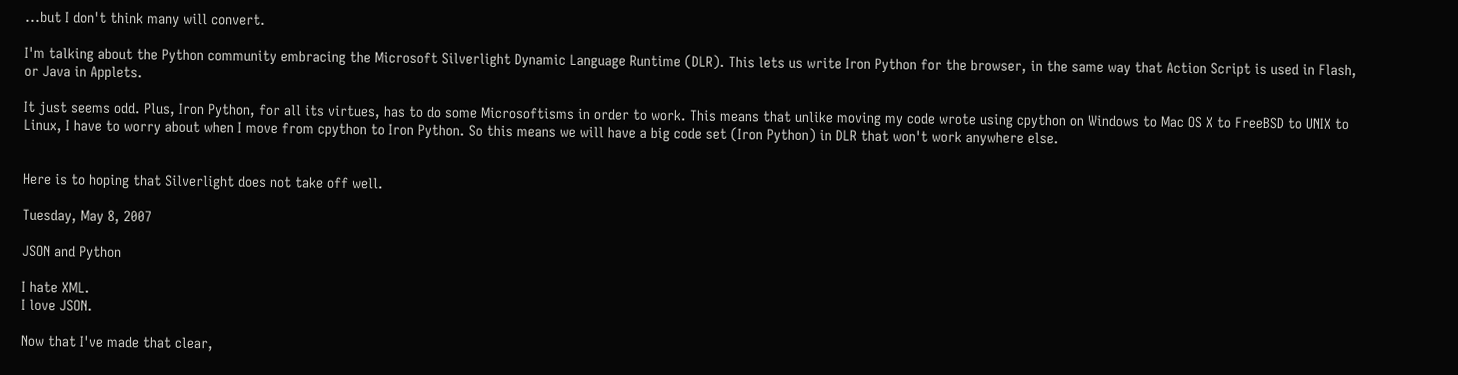...but I don't think many will convert.

I'm talking about the Python community embracing the Microsoft Silverlight Dynamic Language Runtime (DLR). This lets us write Iron Python for the browser, in the same way that Action Script is used in Flash, or Java in Applets.

It just seems odd. Plus, Iron Python, for all its virtues, has to do some Microsoftisms in order to work. This means that unlike moving my code wrote using cpython on Windows to Mac OS X to FreeBSD to UNIX to Linux, I have to worry about when I move from cpython to Iron Python. So this means we will have a big code set (Iron Python) in DLR that won't work anywhere else.


Here is to hoping that Silverlight does not take off well.

Tuesday, May 8, 2007

JSON and Python

I hate XML.
I love JSON.

Now that I've made that clear,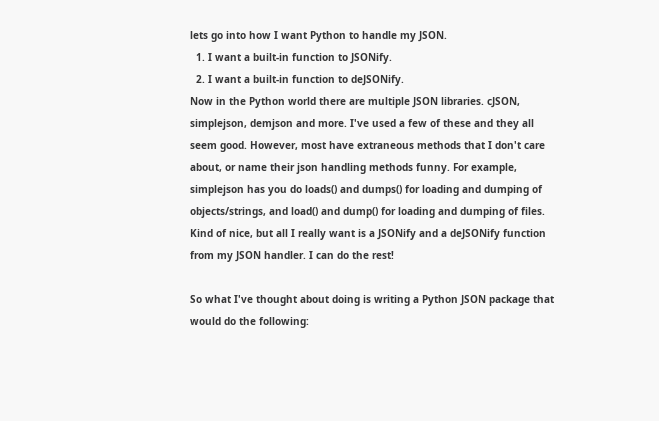lets go into how I want Python to handle my JSON.
  1. I want a built-in function to JSONify.
  2. I want a built-in function to deJSONify.
Now in the Python world there are multiple JSON libraries. cJSON, simplejson, demjson and more. I've used a few of these and they all seem good. However, most have extraneous methods that I don't care about, or name their json handling methods funny. For example, simplejson has you do loads() and dumps() for loading and dumping of objects/strings, and load() and dump() for loading and dumping of files. Kind of nice, but all I really want is a JSONify and a deJSONify function from my JSON handler. I can do the rest!

So what I've thought about doing is writing a Python JSON package that would do the following: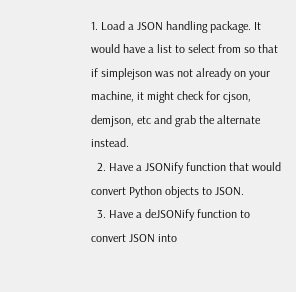1. Load a JSON handling package. It would have a list to select from so that if simplejson was not already on your machine, it might check for cjson, demjson, etc and grab the alternate instead.
  2. Have a JSONify function that would convert Python objects to JSON.
  3. Have a deJSONify function to convert JSON into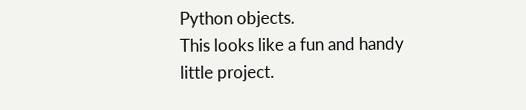Python objects.
This looks like a fun and handy little project.